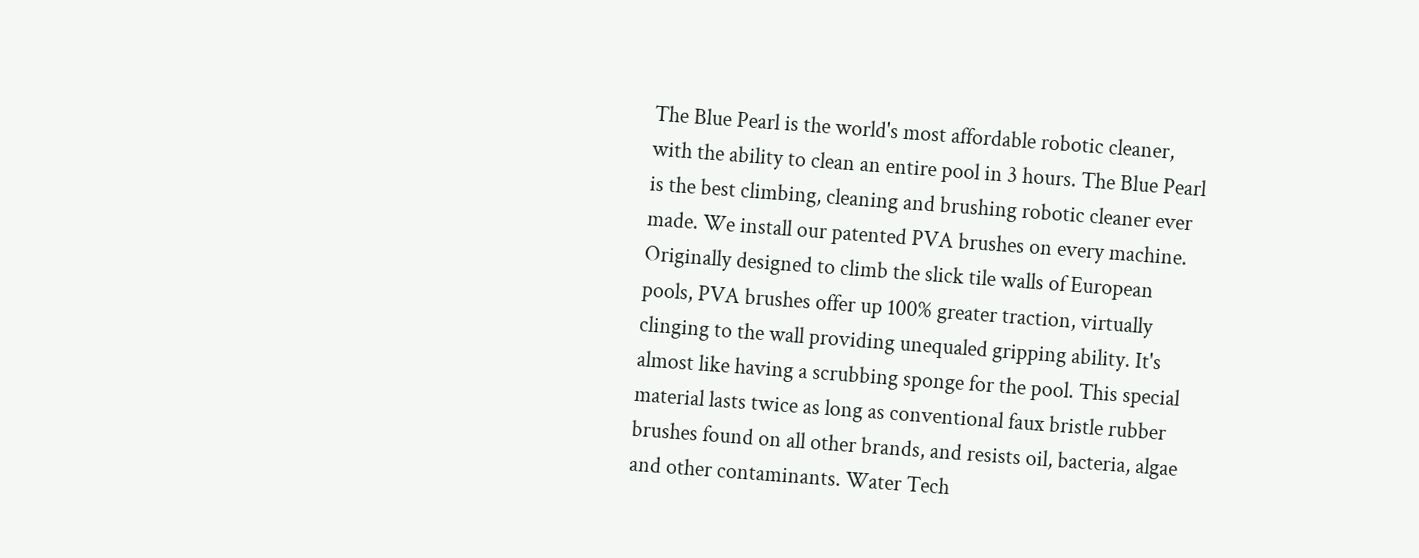The Blue Pearl is the world's most affordable robotic cleaner, with the ability to clean an entire pool in 3 hours. The Blue Pearl is the best climbing, cleaning and brushing robotic cleaner ever made. We install our patented PVA brushes on every machine. Originally designed to climb the slick tile walls of European pools, PVA brushes offer up 100% greater traction, virtually clinging to the wall providing unequaled gripping ability. It's almost like having a scrubbing sponge for the pool. This special material lasts twice as long as conventional faux bristle rubber brushes found on all other brands, and resists oil, bacteria, algae and other contaminants. Water Tech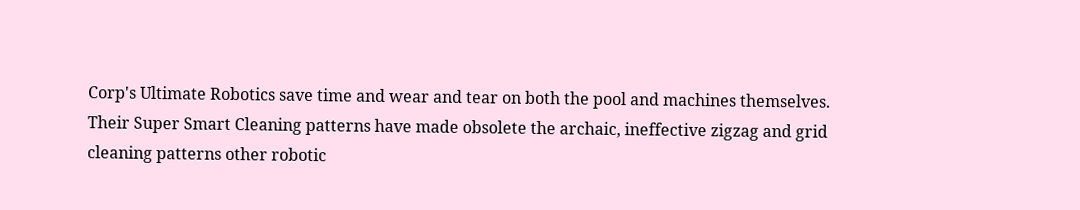Corp's Ultimate Robotics save time and wear and tear on both the pool and machines themselves. Their Super Smart Cleaning patterns have made obsolete the archaic, ineffective zigzag and grid cleaning patterns other robotic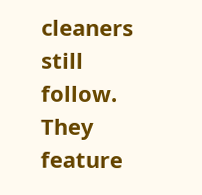cleaners still follow. They feature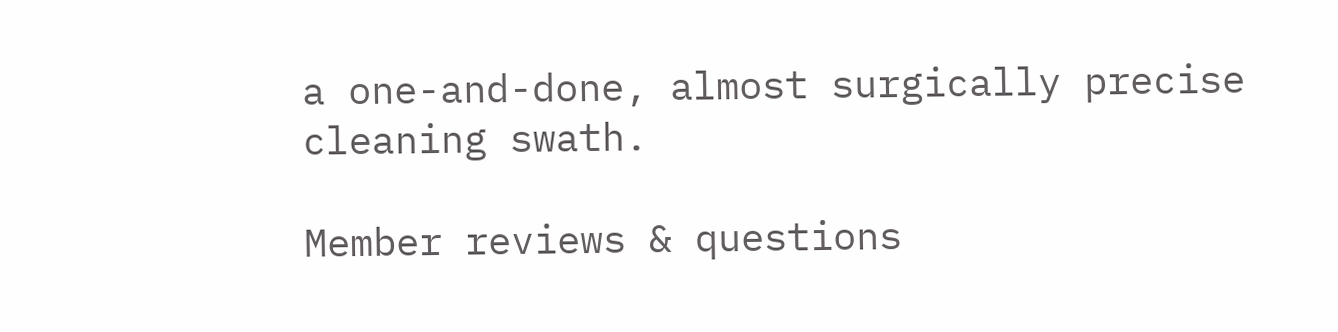a one-and-done, almost surgically precise cleaning swath.

Member reviews & questions